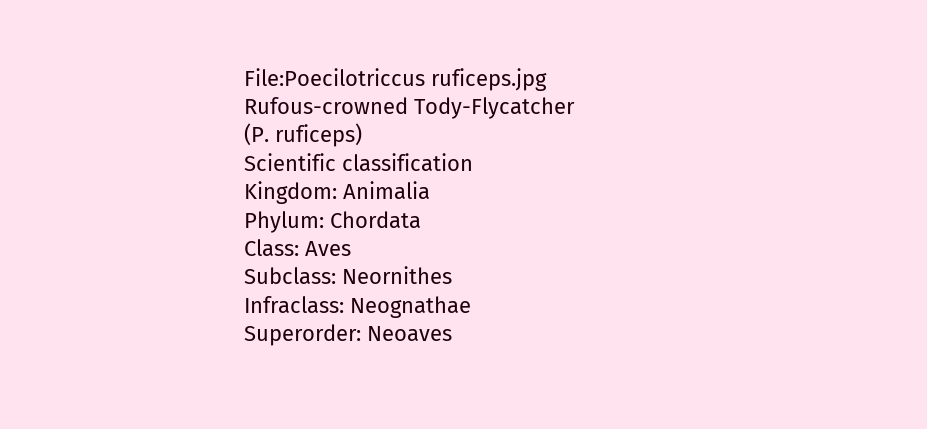File:Poecilotriccus ruficeps.jpg
Rufous-crowned Tody-Flycatcher
(P. ruficeps)
Scientific classification
Kingdom: Animalia
Phylum: Chordata
Class: Aves
Subclass: Neornithes
Infraclass: Neognathae
Superorder: Neoaves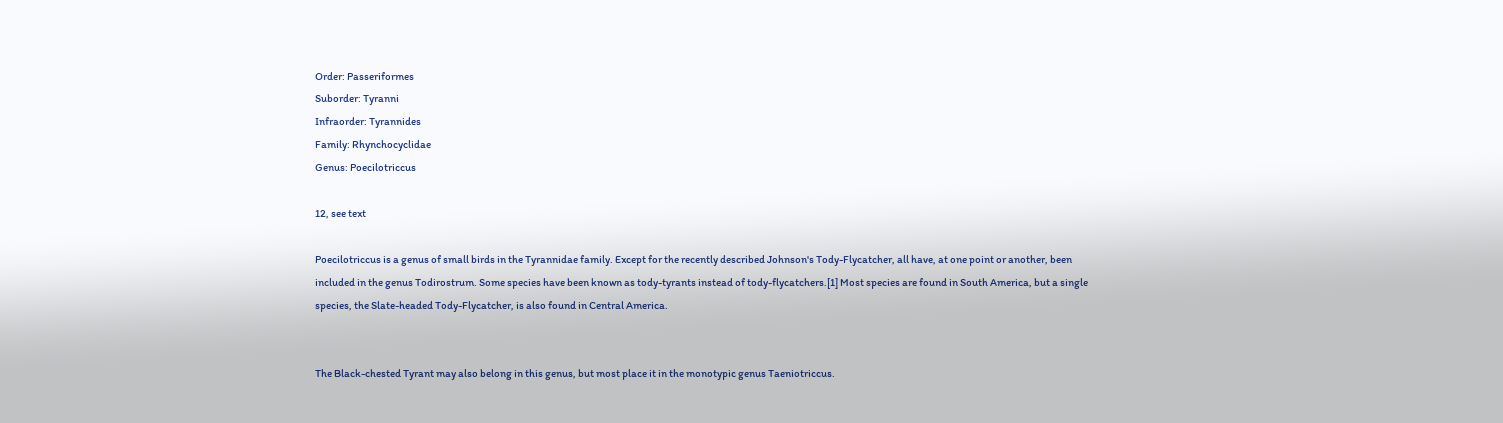Order: Passeriformes
Suborder: Tyranni
Infraorder: Tyrannides
Family: Rhynchocyclidae
Genus: Poecilotriccus

12, see text

Poecilotriccus is a genus of small birds in the Tyrannidae family. Except for the recently described Johnson's Tody-Flycatcher, all have, at one point or another, been included in the genus Todirostrum. Some species have been known as tody-tyrants instead of tody-flycatchers.[1] Most species are found in South America, but a single species, the Slate-headed Tody-Flycatcher, is also found in Central America.


The Black-chested Tyrant may also belong in this genus, but most place it in the monotypic genus Taeniotriccus.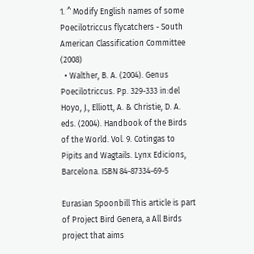1. ^ Modify English names of some Poecilotriccus flycatchers - South American Classification Committee (2008)
  • Walther, B. A. (2004). Genus Poecilotriccus. Pp. 329-333 in:del Hoyo, J., Elliott, A. & Christie, D. A. eds. (2004). Handbook of the Birds of the World. Vol. 9. Cotingas to Pipits and Wagtails. Lynx Edicions, Barcelona. ISBN 84-87334-69-5

Eurasian Spoonbill This article is part of Project Bird Genera, a All Birds project that aims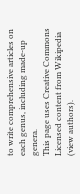to write comprehensive articles on each genus, including made-up genera.
This page uses Creative Commons Licensed content from Wikipedia (view authors).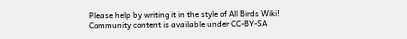Please help by writing it in the style of All Birds Wiki!
Community content is available under CC-BY-SA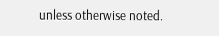unless otherwise noted.